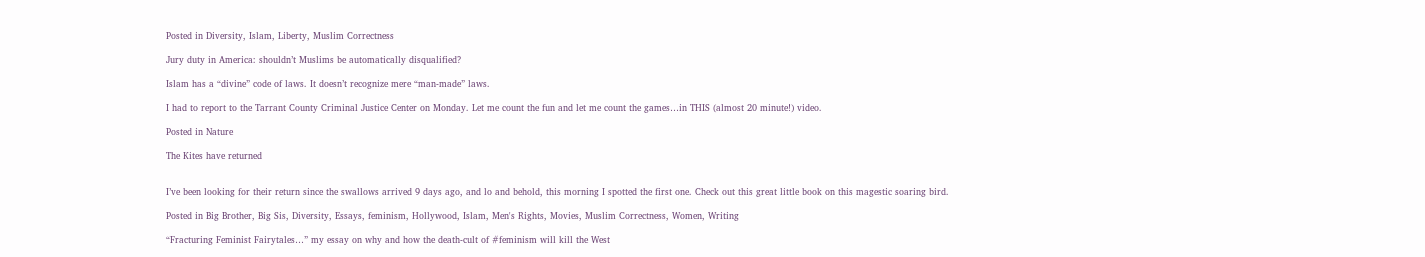Posted in Diversity, Islam, Liberty, Muslim Correctness

Jury duty in America: shouldn’t Muslims be automatically disqualified?

Islam has a “divine” code of laws. It doesn’t recognize mere “man-made” laws.

I had to report to the Tarrant County Criminal Justice Center on Monday. Let me count the fun and let me count the games…in THIS (almost 20 minute!) video.

Posted in Nature

The Kites have returned


I’ve been looking for their return since the swallows arrived 9 days ago, and lo and behold, this morning I spotted the first one. Check out this great little book on this magestic soaring bird.

Posted in Big Brother, Big Sis, Diversity, Essays, feminism, Hollywood, Islam, Men's Rights, Movies, Muslim Correctness, Women, Writing

“Fracturing Feminist Fairytales…” my essay on why and how the death-cult of #feminism will kill the West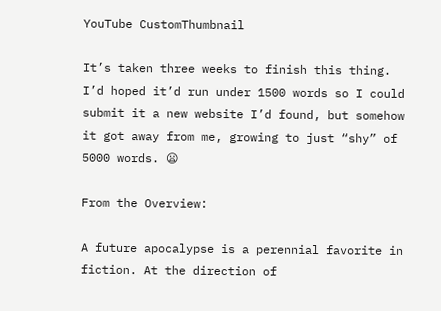YouTube CustomThumbnail

It’s taken three weeks to finish this thing. I’d hoped it’d run under 1500 words so I could submit it a new website I’d found, but somehow it got away from me, growing to just “shy” of 5000 words. 😦

From the Overview:

A future apocalypse is a perennial favorite in fiction. At the direction of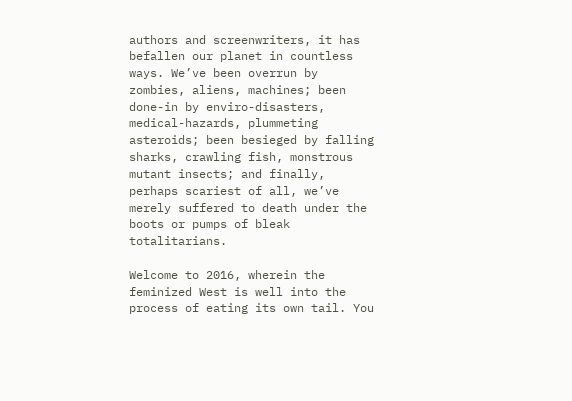authors and screenwriters, it has befallen our planet in countless ways. We’ve been overrun by zombies, aliens, machines; been done-in by enviro-disasters, medical-hazards, plummeting asteroids; been besieged by falling sharks, crawling fish, monstrous mutant insects; and finally, perhaps scariest of all, we’ve merely suffered to death under the boots or pumps of bleak totalitarians.

Welcome to 2016, wherein the feminized West is well into the process of eating its own tail. You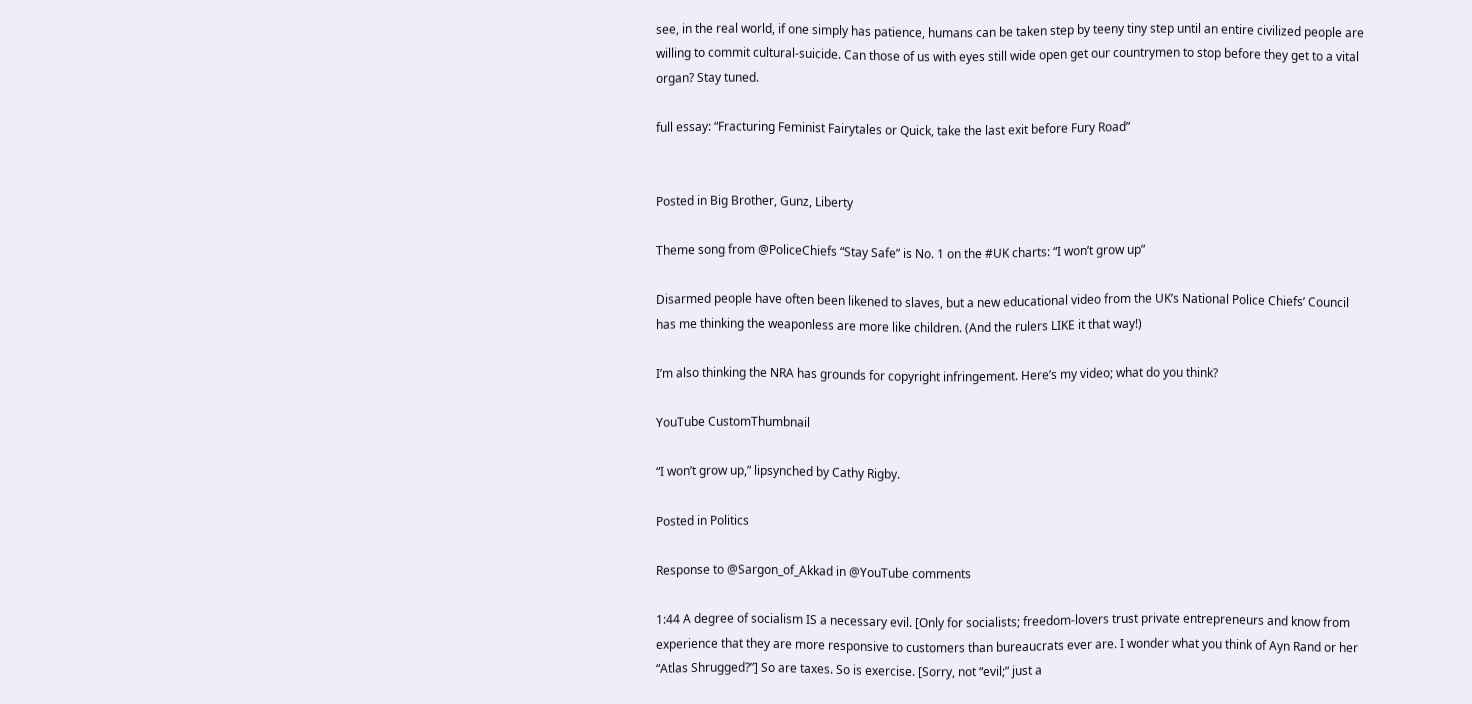see, in the real world, if one simply has patience, humans can be taken step by teeny tiny step until an entire civilized people are willing to commit cultural-suicide. Can those of us with eyes still wide open get our countrymen to stop before they get to a vital organ? Stay tuned.

full essay: “Fracturing Feminist Fairytales or Quick, take the last exit before Fury Road”


Posted in Big Brother, Gunz, Liberty

Theme song from @PoliceChiefs “Stay Safe” is No. 1 on the #UK charts: “I won’t grow up”

Disarmed people have often been likened to slaves, but a new educational video from the UK’s National Police Chiefs’ Council has me thinking the weaponless are more like children. (And the rulers LIKE it that way!)

I’m also thinking the NRA has grounds for copyright infringement. Here’s my video; what do you think?

YouTube CustomThumbnail

“I won’t grow up,” lipsynched by Cathy Rigby.

Posted in Politics

Response to @Sargon_of_Akkad in @YouTube comments

1:44 A degree of socialism IS a necessary evil. [Only for socialists; freedom-lovers trust private entrepreneurs and know from experience that they are more responsive to customers than bureaucrats ever are. I wonder what you think of Ayn Rand or her “Atlas Shrugged?”] So are taxes. So is exercise. [Sorry, not “evil;” just a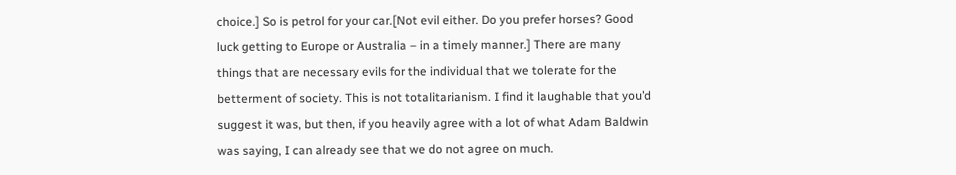choice.] So is petrol for your car.[Not evil either. Do you prefer horses? Good luck getting to Europe or Australia – in a timely manner.] There are many things that are necessary evils for the individual that we tolerate for the betterment of society. This is not totalitarianism. I find it laughable that you’d suggest it was, but then, if you heavily agree with a lot of what Adam Baldwin was saying, I can already see that we do not agree on much.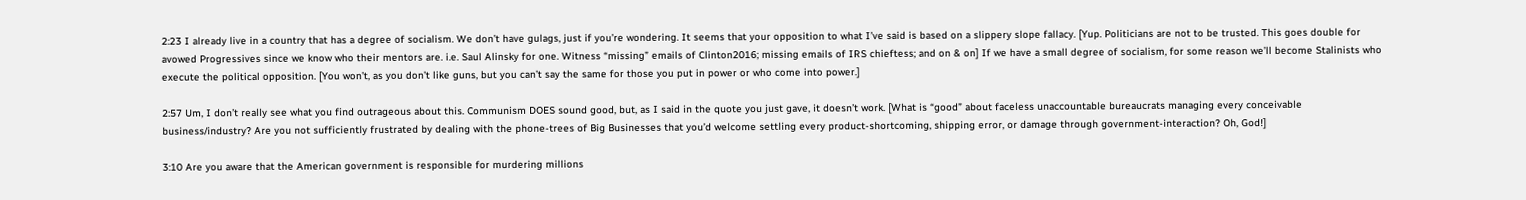2:23 I already live in a country that has a degree of socialism. We don’t have gulags, just if you’re wondering. It seems that your opposition to what I’ve said is based on a slippery slope fallacy. [Yup. Politicians are not to be trusted. This goes double for avowed Progressives since we know who their mentors are. i.e. Saul Alinsky for one. Witness “missing” emails of Clinton2016; missing emails of IRS chieftess; and on & on] If we have a small degree of socialism, for some reason we’ll become Stalinists who execute the political opposition. [You won’t, as you don’t like guns, but you can’t say the same for those you put in power or who come into power.]

2:57 Um, I don’t really see what you find outrageous about this. Communism DOES sound good, but, as I said in the quote you just gave, it doesn’t work. [What is “good” about faceless unaccountable bureaucrats managing every conceivable business/industry? Are you not sufficiently frustrated by dealing with the phone-trees of Big Businesses that you’d welcome settling every product-shortcoming, shipping error, or damage through government-interaction? Oh, God!]

3:10 Are you aware that the American government is responsible for murdering millions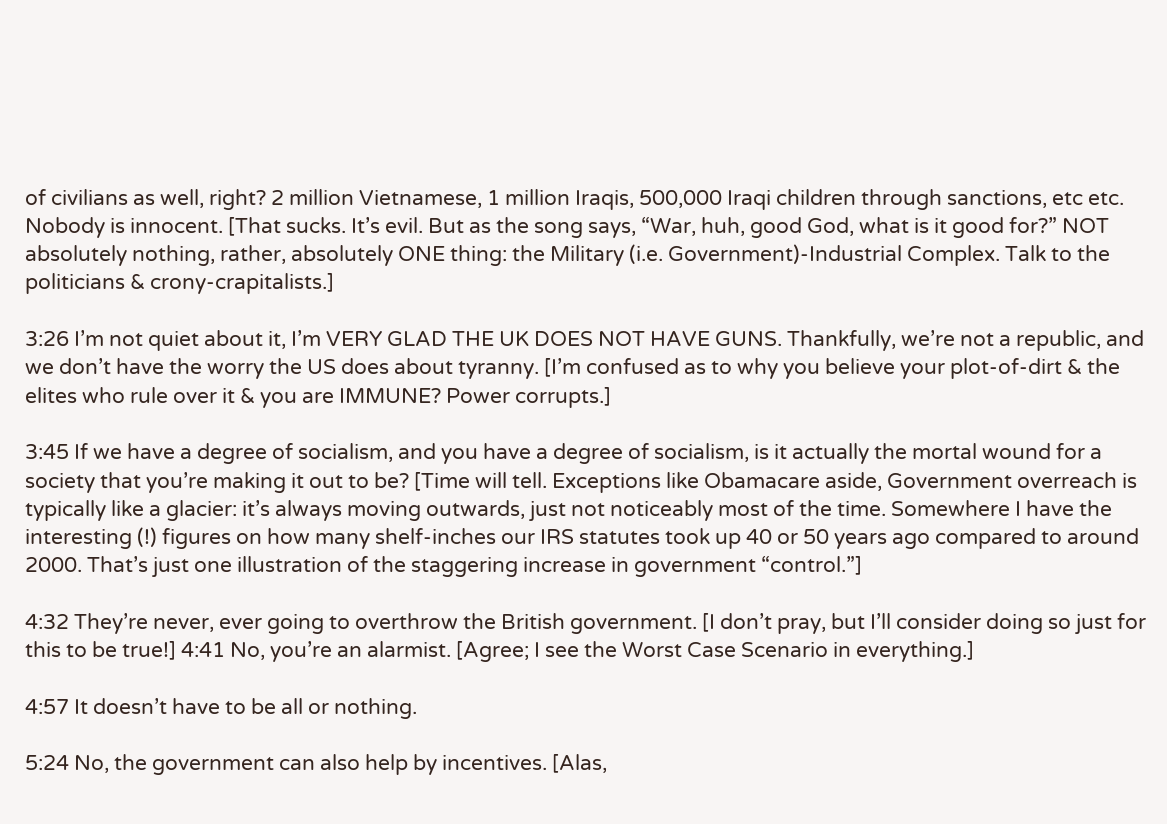of civilians as well, right? 2 million Vietnamese, 1 million Iraqis, 500,000 Iraqi children through sanctions, etc etc. Nobody is innocent. [That sucks. It’s evil. But as the song says, “War, huh, good God, what is it good for?” NOT absolutely nothing, rather, absolutely ONE thing: the Military (i.e. Government)-Industrial Complex. Talk to the politicians & crony-crapitalists.]

3:26 I’m not quiet about it, I’m VERY GLAD THE UK DOES NOT HAVE GUNS. Thankfully, we’re not a republic, and we don’t have the worry the US does about tyranny. [I’m confused as to why you believe your plot-of-dirt & the elites who rule over it & you are IMMUNE? Power corrupts.]

3:45 If we have a degree of socialism, and you have a degree of socialism, is it actually the mortal wound for a society that you’re making it out to be? [Time will tell. Exceptions like Obamacare aside, Government overreach is typically like a glacier: it’s always moving outwards, just not noticeably most of the time. Somewhere I have the interesting (!) figures on how many shelf-inches our IRS statutes took up 40 or 50 years ago compared to around 2000. That’s just one illustration of the staggering increase in government “control.”]

4:32 They’re never, ever going to overthrow the British government. [I don’t pray, but I’ll consider doing so just for this to be true!] 4:41 No, you’re an alarmist. [Agree; I see the Worst Case Scenario in everything.]

4:57 It doesn’t have to be all or nothing.

5:24 No, the government can also help by incentives. [Alas,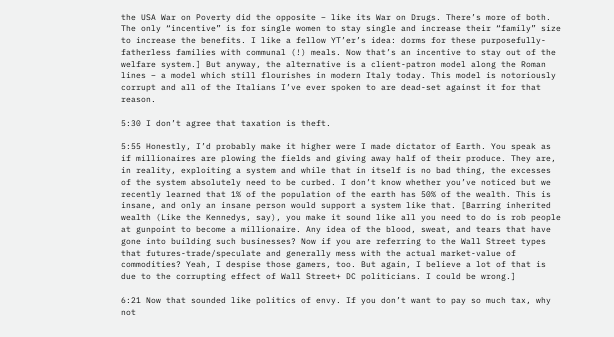the USA War on Poverty did the opposite – like its War on Drugs. There’s more of both. The only “incentive” is for single women to stay single and increase their “family” size to increase the benefits. I like a fellow YT’er’s idea: dorms for these purposefully-fatherless families with communal (!) meals. Now that’s an incentive to stay out of the welfare system.] But anyway, the alternative is a client-patron model along the Roman lines – a model which still flourishes in modern Italy today. This model is notoriously corrupt and all of the Italians I’ve ever spoken to are dead-set against it for that reason.

5:30 I don’t agree that taxation is theft.

5:55 Honestly, I’d probably make it higher were I made dictator of Earth. You speak as if millionaires are plowing the fields and giving away half of their produce. They are, in reality, exploiting a system and while that in itself is no bad thing, the excesses of the system absolutely need to be curbed. I don’t know whether you’ve noticed but we recently learned that 1% of the population of the earth has 50% of the wealth. This is insane, and only an insane person would support a system like that. [Barring inherited wealth (Like the Kennedys, say), you make it sound like all you need to do is rob people at gunpoint to become a millionaire. Any idea of the blood, sweat, and tears that have gone into building such businesses? Now if you are referring to the Wall Street types that futures-trade/speculate and generally mess with the actual market-value of commodities? Yeah, I despise those gamers, too. But again, I believe a lot of that is due to the corrupting effect of Wall Street+ DC politicians. I could be wrong.]

6:21 Now that sounded like politics of envy. If you don’t want to pay so much tax, why not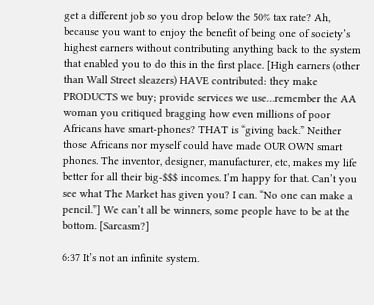get a different job so you drop below the 50% tax rate? Ah, because you want to enjoy the benefit of being one of society’s highest earners without contributing anything back to the system that enabled you to do this in the first place. [High earners (other than Wall Street sleazers) HAVE contributed: they make PRODUCTS we buy; provide services we use…remember the AA woman you critiqued bragging how even millions of poor Africans have smart-phones? THAT is “giving back.” Neither those Africans nor myself could have made OUR OWN smart phones. The inventor, designer, manufacturer, etc, makes my life better for all their big-$$$ incomes. I’m happy for that. Can’t you see what The Market has given you? I can. “No one can make a pencil.”] We can’t all be winners, some people have to be at the bottom. [Sarcasm?]

6:37 It’s not an infinite system.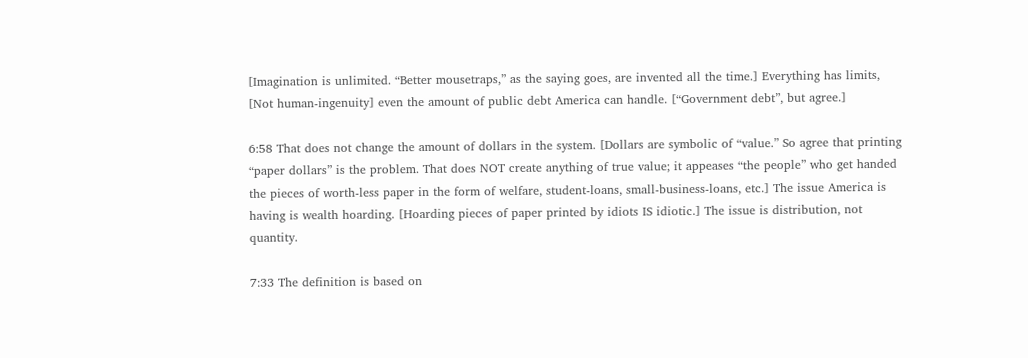[Imagination is unlimited. “Better mousetraps,” as the saying goes, are invented all the time.] Everything has limits, [Not human-ingenuity] even the amount of public debt America can handle. [“Government debt”, but agree.]

6:58 That does not change the amount of dollars in the system. [Dollars are symbolic of “value.” So agree that printing “paper dollars” is the problem. That does NOT create anything of true value; it appeases “the people” who get handed the pieces of worth-less paper in the form of welfare, student-loans, small-business-loans, etc.] The issue America is having is wealth hoarding. [Hoarding pieces of paper printed by idiots IS idiotic.] The issue is distribution, not quantity.

7:33 The definition is based on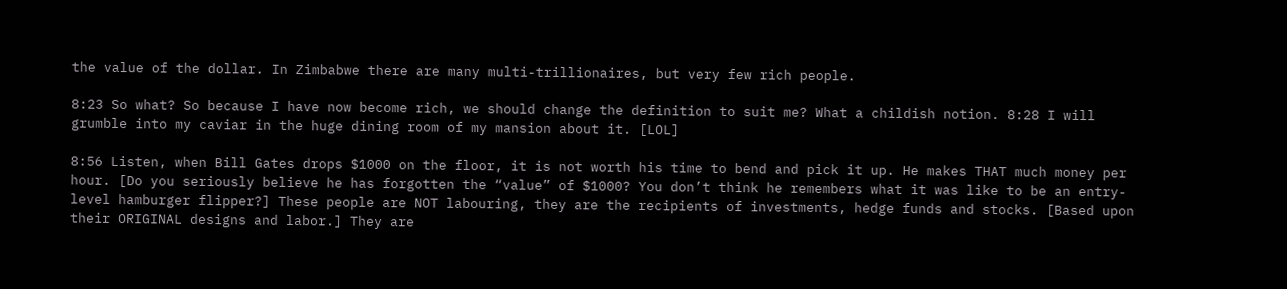the value of the dollar. In Zimbabwe there are many multi-trillionaires, but very few rich people.

8:23 So what? So because I have now become rich, we should change the definition to suit me? What a childish notion. 8:28 I will grumble into my caviar in the huge dining room of my mansion about it. [LOL]

8:56 Listen, when Bill Gates drops $1000 on the floor, it is not worth his time to bend and pick it up. He makes THAT much money per hour. [Do you seriously believe he has forgotten the “value” of $1000? You don’t think he remembers what it was like to be an entry-level hamburger flipper?] These people are NOT labouring, they are the recipients of investments, hedge funds and stocks. [Based upon their ORIGINAL designs and labor.] They are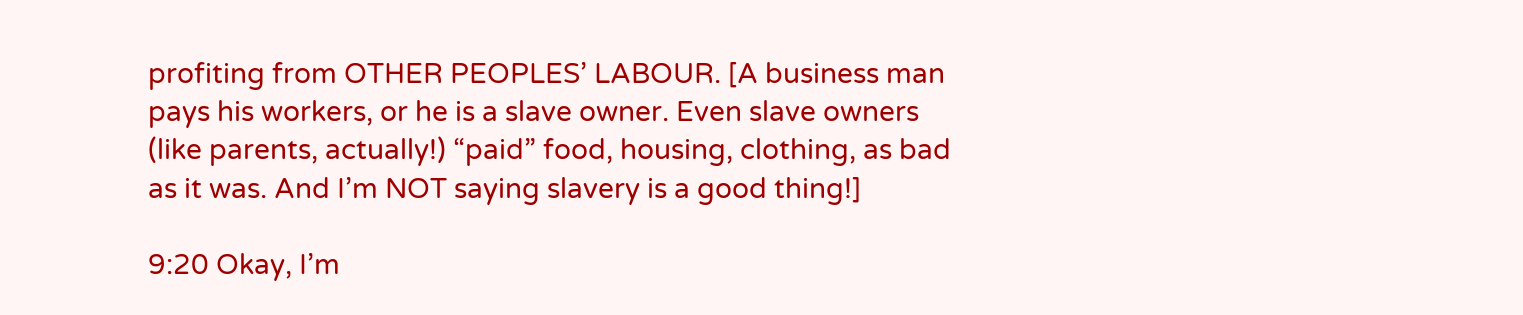profiting from OTHER PEOPLES’ LABOUR. [A business man pays his workers, or he is a slave owner. Even slave owners (like parents, actually!) “paid” food, housing, clothing, as bad as it was. And I’m NOT saying slavery is a good thing!]

9:20 Okay, I’m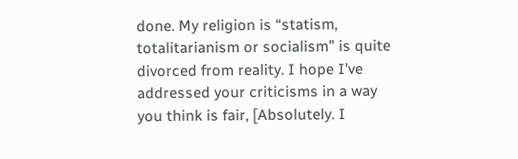done. My religion is “statism, totalitarianism or socialism” is quite divorced from reality. I hope I’ve addressed your criticisms in a way you think is fair, [Absolutely. I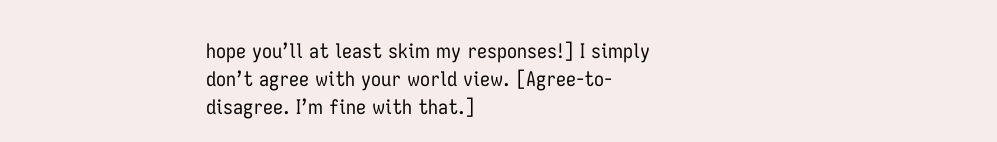hope you’ll at least skim my responses!] I simply don’t agree with your world view. [Agree-to-disagree. I’m fine with that.]